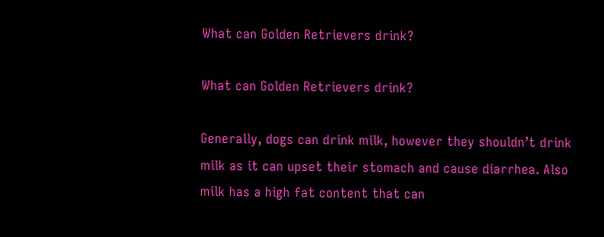What can Golden Retrievers drink?

What can Golden Retrievers drink?

Generally, dogs can drink milk, however they shouldn’t drink milk as it can upset their stomach and cause diarrhea. Also milk has a high fat content that can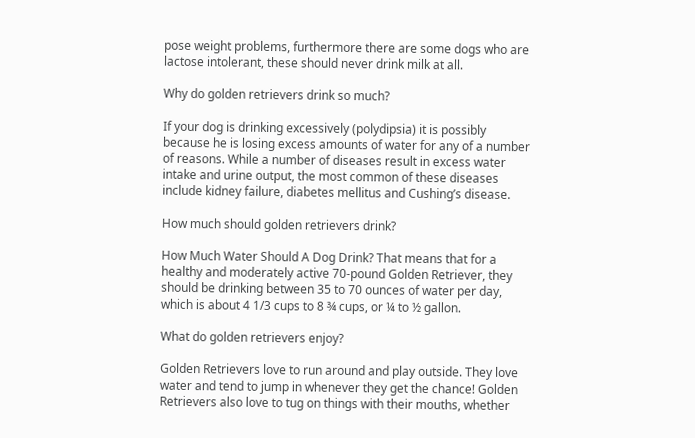pose weight problems, furthermore there are some dogs who are lactose intolerant, these should never drink milk at all.

Why do golden retrievers drink so much?

If your dog is drinking excessively (polydipsia) it is possibly because he is losing excess amounts of water for any of a number of reasons. While a number of diseases result in excess water intake and urine output, the most common of these diseases include kidney failure, diabetes mellitus and Cushing’s disease.

How much should golden retrievers drink?

How Much Water Should A Dog Drink? That means that for a healthy and moderately active 70-pound Golden Retriever, they should be drinking between 35 to 70 ounces of water per day, which is about 4 1/3 cups to 8 ¾ cups, or ¼ to ½ gallon.

What do golden retrievers enjoy?

Golden Retrievers love to run around and play outside. They love water and tend to jump in whenever they get the chance! Golden Retrievers also love to tug on things with their mouths, whether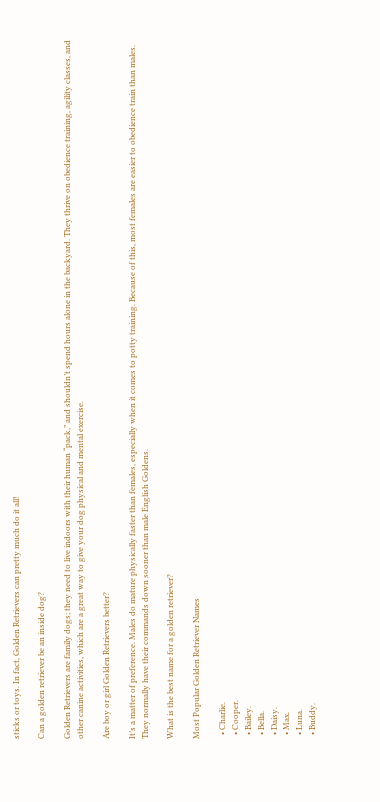sticks or toys. In fact, Golden Retrievers can pretty much do it all!

Can a golden retriever be an inside dog?

Golden Retrievers are family dogs; they need to live indoors with their human “pack,” and shouldn’t spend hours alone in the backyard. They thrive on obedience training, agility classes, and other canine activities, which are a great way to give your dog physical and mental exercise.

Are boy or girl Golden Retrievers better?

It’s a matter of preference. Males do mature physically faster than females, especially when it comes to potty training. Because of this, most females are easier to obedience train than males. They normally have their commands down sooner than male English Goldens.

What is the best name for a golden retriever?

Most Popular Golden Retriever Names

  • Charlie.
  • Cooper.
  • Bailey.
  • Bella.
  • Daisy.
  • Max.
  • Luna.
  • Buddy.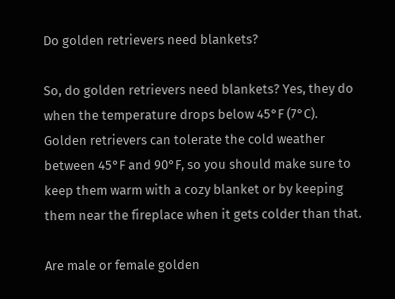Do golden retrievers need blankets?

So, do golden retrievers need blankets? Yes, they do when the temperature drops below 45°F (7°C). Golden retrievers can tolerate the cold weather between 45°F and 90°F, so you should make sure to keep them warm with a cozy blanket or by keeping them near the fireplace when it gets colder than that.

Are male or female golden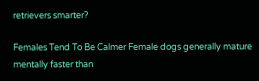retrievers smarter?

Females Tend To Be Calmer Female dogs generally mature mentally faster than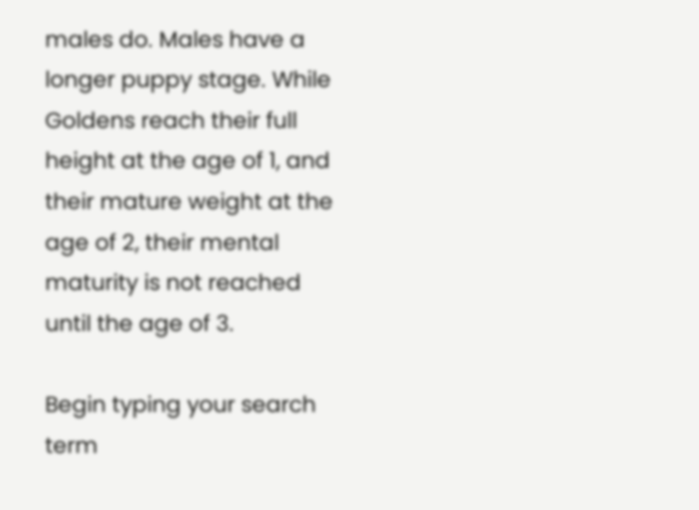males do. Males have a longer puppy stage. While Goldens reach their full height at the age of 1, and their mature weight at the age of 2, their mental maturity is not reached until the age of 3.

Begin typing your search term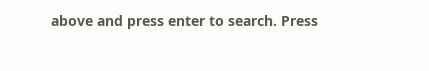above and press enter to search. Press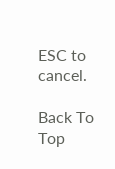ESC to cancel.

Back To Top